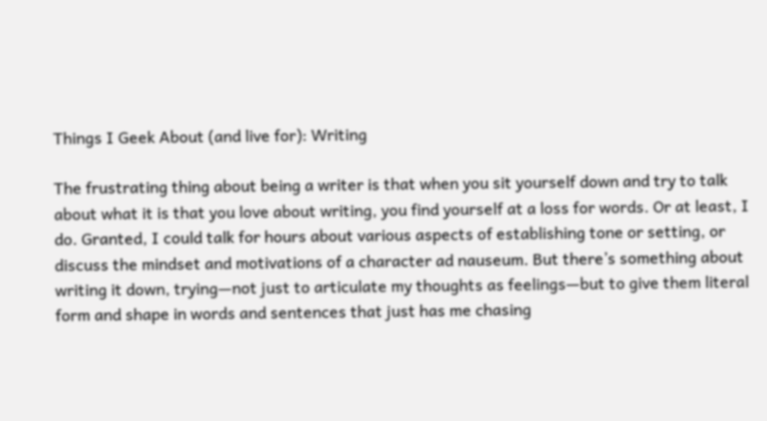Things I Geek About (and live for): Writing

The frustrating thing about being a writer is that when you sit yourself down and try to talk about what it is that you love about writing, you find yourself at a loss for words. Or at least, I do. Granted, I could talk for hours about various aspects of establishing tone or setting, or discuss the mindset and motivations of a character ad nauseum. But there’s something about writing it down, trying—not just to articulate my thoughts as feelings—but to give them literal form and shape in words and sentences that just has me chasing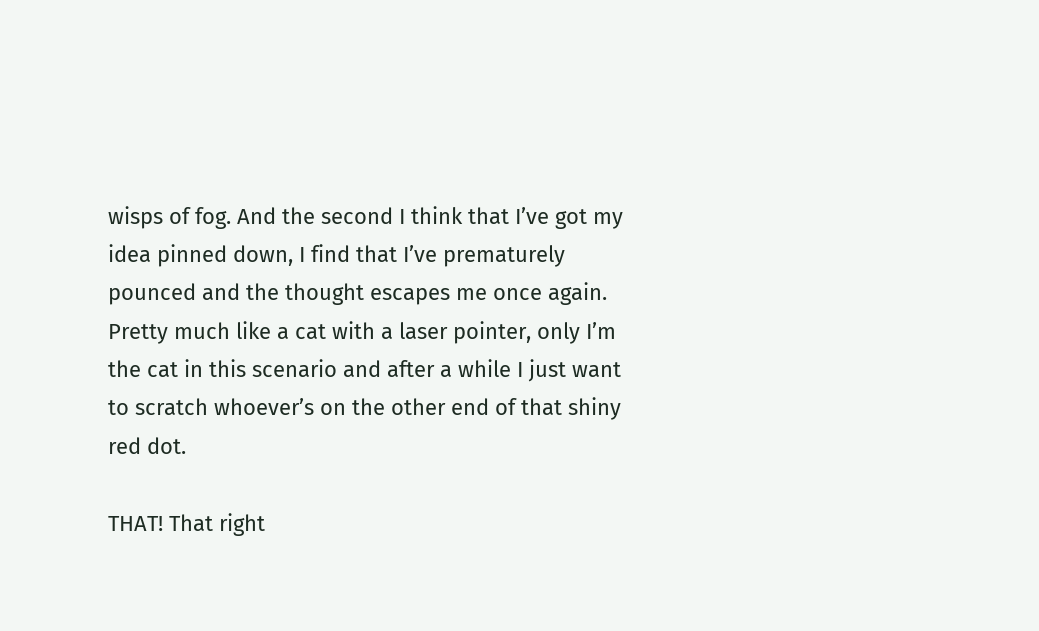wisps of fog. And the second I think that I’ve got my idea pinned down, I find that I’ve prematurely pounced and the thought escapes me once again. Pretty much like a cat with a laser pointer, only I’m the cat in this scenario and after a while I just want to scratch whoever’s on the other end of that shiny red dot.

THAT! That right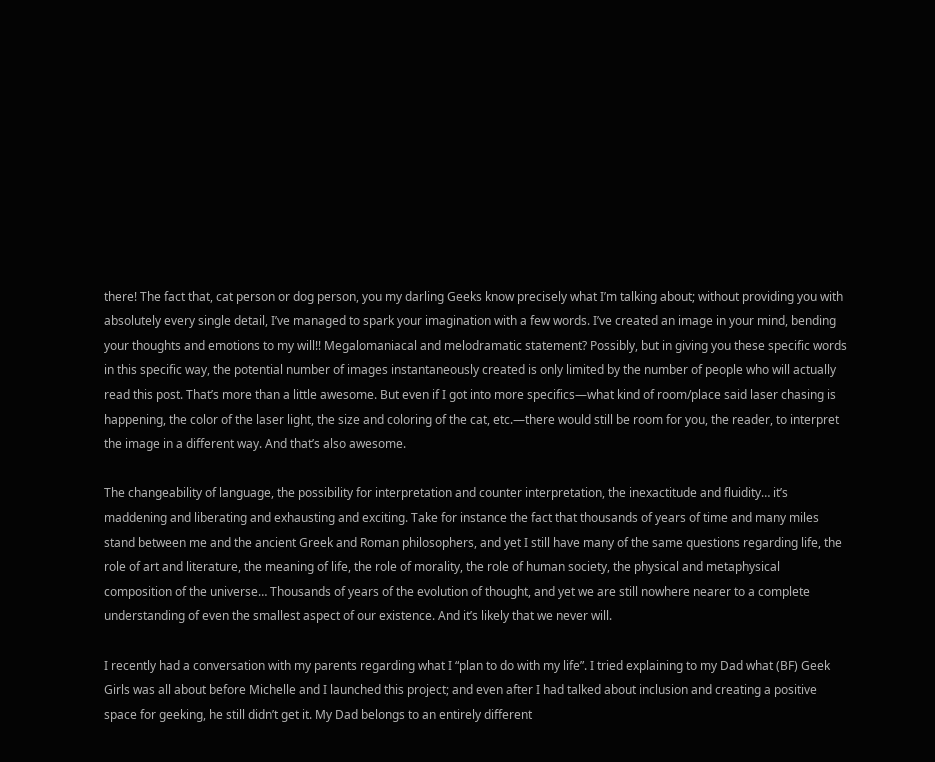there! The fact that, cat person or dog person, you my darling Geeks know precisely what I’m talking about; without providing you with absolutely every single detail, I’ve managed to spark your imagination with a few words. I’ve created an image in your mind, bending your thoughts and emotions to my will!! Megalomaniacal and melodramatic statement? Possibly, but in giving you these specific words in this specific way, the potential number of images instantaneously created is only limited by the number of people who will actually read this post. That’s more than a little awesome. But even if I got into more specifics—what kind of room/place said laser chasing is happening, the color of the laser light, the size and coloring of the cat, etc.—there would still be room for you, the reader, to interpret the image in a different way. And that’s also awesome.

The changeability of language, the possibility for interpretation and counter interpretation, the inexactitude and fluidity… it’s maddening and liberating and exhausting and exciting. Take for instance the fact that thousands of years of time and many miles stand between me and the ancient Greek and Roman philosophers, and yet I still have many of the same questions regarding life, the role of art and literature, the meaning of life, the role of morality, the role of human society, the physical and metaphysical composition of the universe… Thousands of years of the evolution of thought, and yet we are still nowhere nearer to a complete understanding of even the smallest aspect of our existence. And it’s likely that we never will.

I recently had a conversation with my parents regarding what I “plan to do with my life”. I tried explaining to my Dad what (BF) Geek Girls was all about before Michelle and I launched this project; and even after I had talked about inclusion and creating a positive space for geeking, he still didn’t get it. My Dad belongs to an entirely different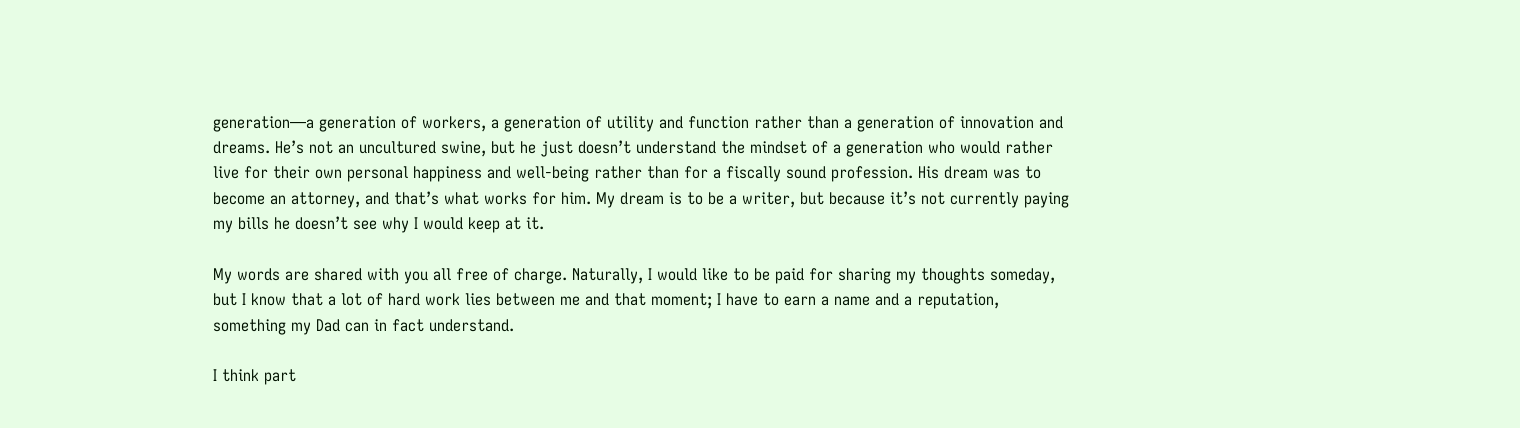generation—a generation of workers, a generation of utility and function rather than a generation of innovation and dreams. He’s not an uncultured swine, but he just doesn’t understand the mindset of a generation who would rather live for their own personal happiness and well-being rather than for a fiscally sound profession. His dream was to become an attorney, and that’s what works for him. My dream is to be a writer, but because it’s not currently paying my bills he doesn’t see why I would keep at it.

My words are shared with you all free of charge. Naturally, I would like to be paid for sharing my thoughts someday, but I know that a lot of hard work lies between me and that moment; I have to earn a name and a reputation, something my Dad can in fact understand.

I think part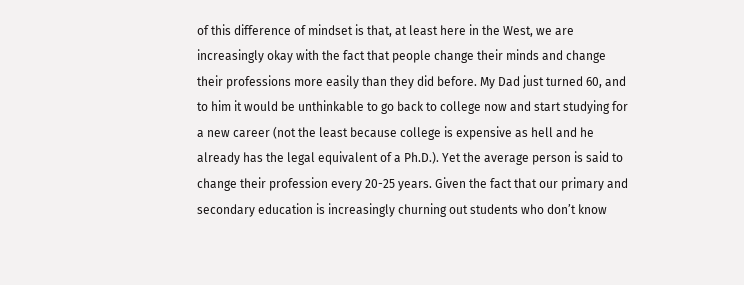of this difference of mindset is that, at least here in the West, we are increasingly okay with the fact that people change their minds and change their professions more easily than they did before. My Dad just turned 60, and to him it would be unthinkable to go back to college now and start studying for a new career (not the least because college is expensive as hell and he already has the legal equivalent of a Ph.D.). Yet the average person is said to change their profession every 20-25 years. Given the fact that our primary and secondary education is increasingly churning out students who don’t know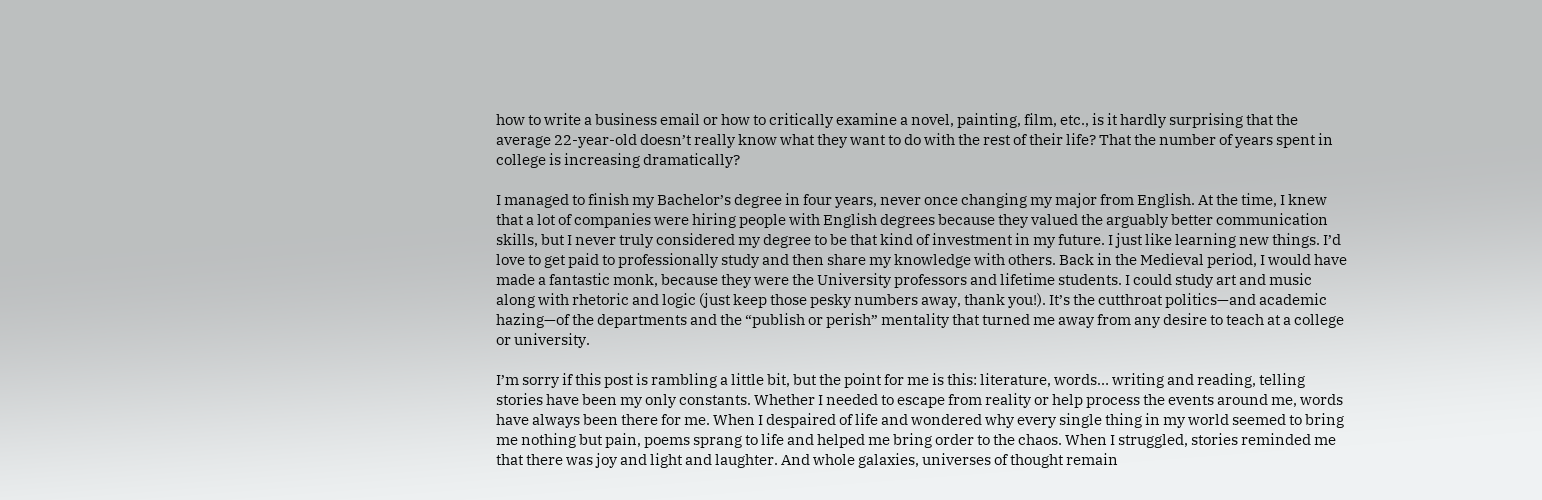how to write a business email or how to critically examine a novel, painting, film, etc., is it hardly surprising that the average 22-year-old doesn’t really know what they want to do with the rest of their life? That the number of years spent in college is increasing dramatically?

I managed to finish my Bachelor’s degree in four years, never once changing my major from English. At the time, I knew that a lot of companies were hiring people with English degrees because they valued the arguably better communication skills, but I never truly considered my degree to be that kind of investment in my future. I just like learning new things. I’d love to get paid to professionally study and then share my knowledge with others. Back in the Medieval period, I would have made a fantastic monk, because they were the University professors and lifetime students. I could study art and music along with rhetoric and logic (just keep those pesky numbers away, thank you!). It’s the cutthroat politics—and academic hazing—of the departments and the “publish or perish” mentality that turned me away from any desire to teach at a college or university.

I’m sorry if this post is rambling a little bit, but the point for me is this: literature, words… writing and reading, telling stories have been my only constants. Whether I needed to escape from reality or help process the events around me, words have always been there for me. When I despaired of life and wondered why every single thing in my world seemed to bring me nothing but pain, poems sprang to life and helped me bring order to the chaos. When I struggled, stories reminded me that there was joy and light and laughter. And whole galaxies, universes of thought remain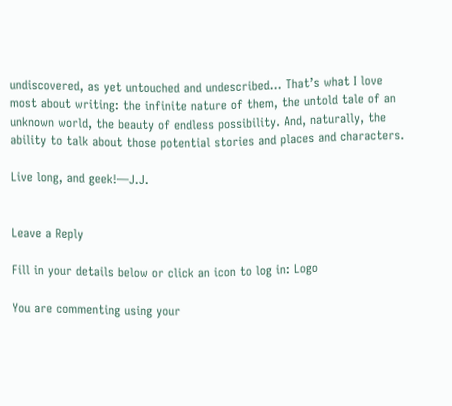undiscovered, as yet untouched and undescribed… That’s what I love most about writing: the infinite nature of them, the untold tale of an unknown world, the beauty of endless possibility. And, naturally, the ability to talk about those potential stories and places and characters.

Live long, and geek!—J.J.


Leave a Reply

Fill in your details below or click an icon to log in: Logo

You are commenting using your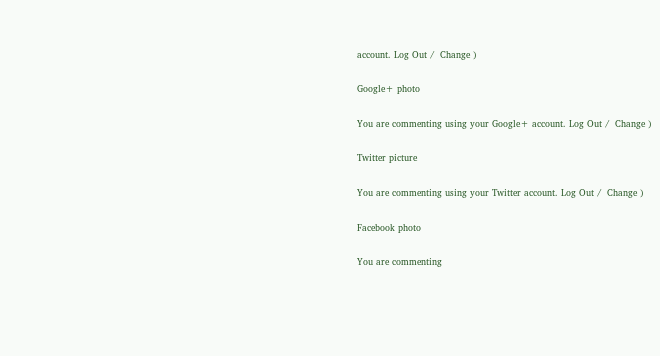account. Log Out /  Change )

Google+ photo

You are commenting using your Google+ account. Log Out /  Change )

Twitter picture

You are commenting using your Twitter account. Log Out /  Change )

Facebook photo

You are commenting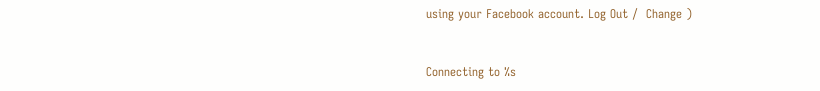using your Facebook account. Log Out /  Change )


Connecting to %s